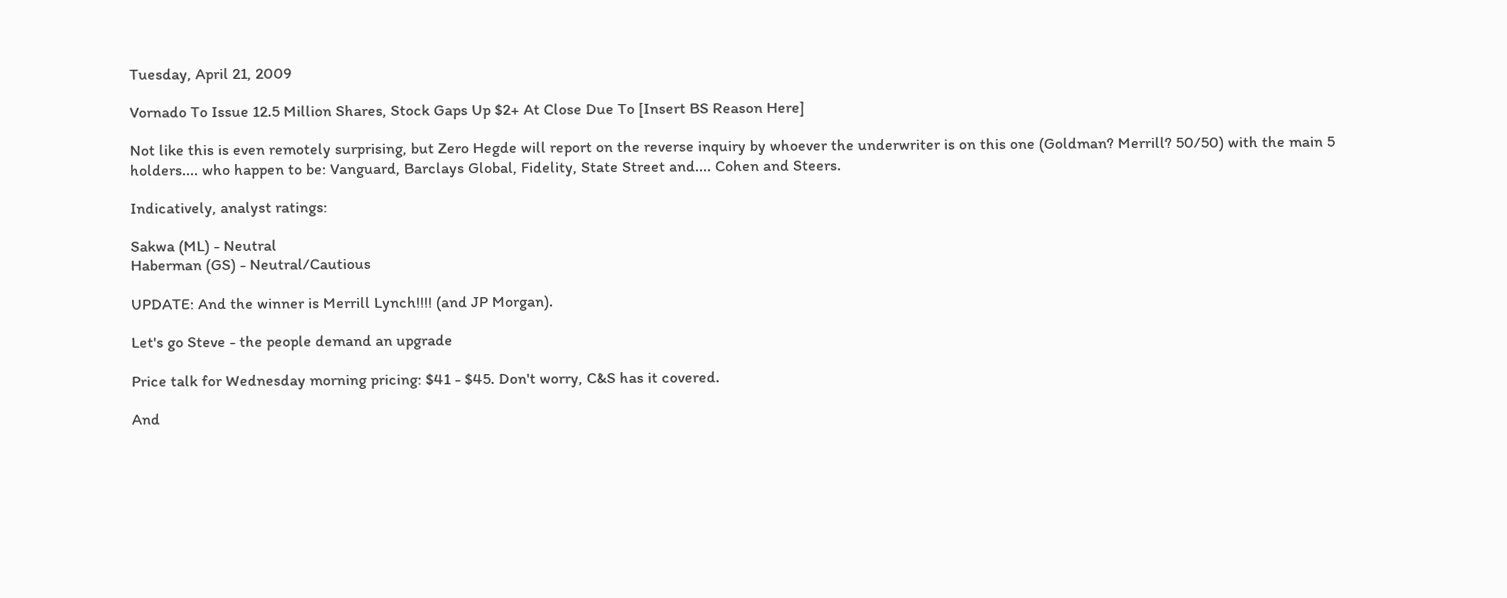Tuesday, April 21, 2009

Vornado To Issue 12.5 Million Shares, Stock Gaps Up $2+ At Close Due To [Insert BS Reason Here]

Not like this is even remotely surprising, but Zero Hegde will report on the reverse inquiry by whoever the underwriter is on this one (Goldman? Merrill? 50/50) with the main 5 holders.... who happen to be: Vanguard, Barclays Global, Fidelity, State Street and.... Cohen and Steers.

Indicatively, analyst ratings:

Sakwa (ML) - Neutral
Haberman (GS) - Neutral/Cautious

UPDATE: And the winner is Merrill Lynch!!!! (and JP Morgan).

Let's go Steve - the people demand an upgrade

Price talk for Wednesday morning pricing: $41 - $45. Don't worry, C&S has it covered.

And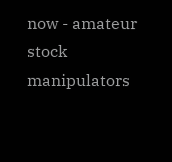now - amateur stock manipulators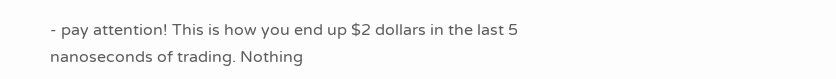- pay attention! This is how you end up $2 dollars in the last 5 nanoseconds of trading. Nothing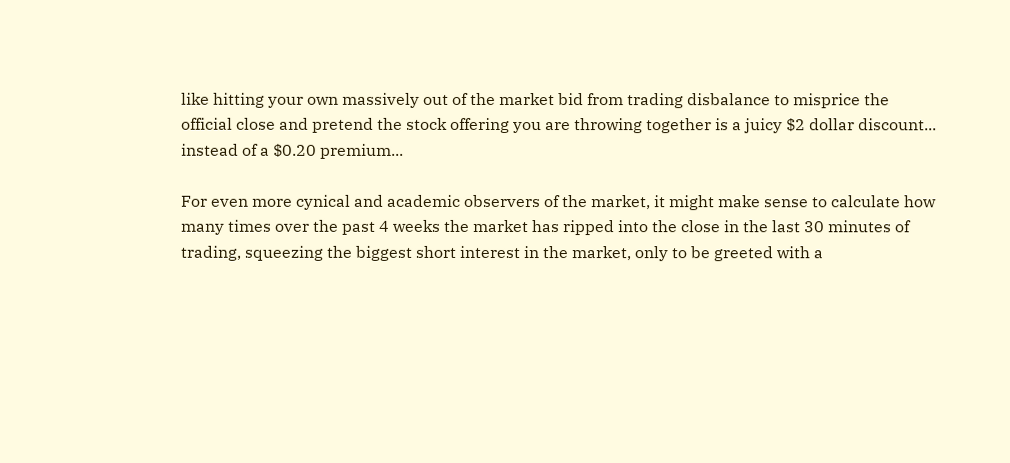like hitting your own massively out of the market bid from trading disbalance to misprice the official close and pretend the stock offering you are throwing together is a juicy $2 dollar discount... instead of a $0.20 premium...

For even more cynical and academic observers of the market, it might make sense to calculate how many times over the past 4 weeks the market has ripped into the close in the last 30 minutes of trading, squeezing the biggest short interest in the market, only to be greeted with a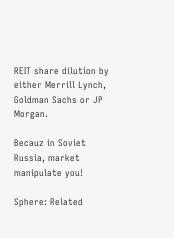REIT share dilution by either Merrill Lynch, Goldman Sachs or JP Morgan.

Becauz in Soviet Russia, market manipulate you!

Sphere: Related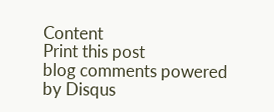Content
Print this post
blog comments powered by Disqus